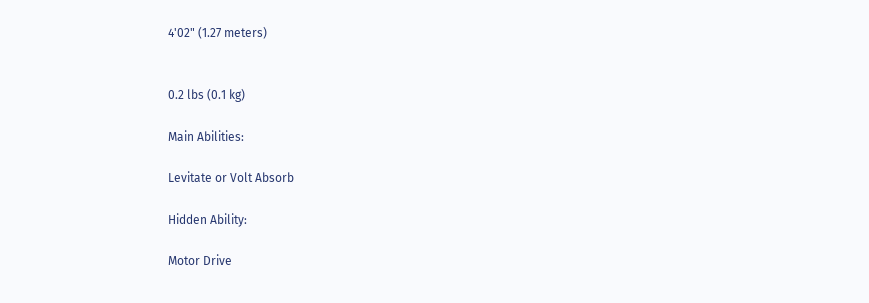4'02" (1.27 meters)


0.2 lbs (0.1 kg)

Main Abilities:

Levitate or Volt Absorb

Hidden Ability:

Motor Drive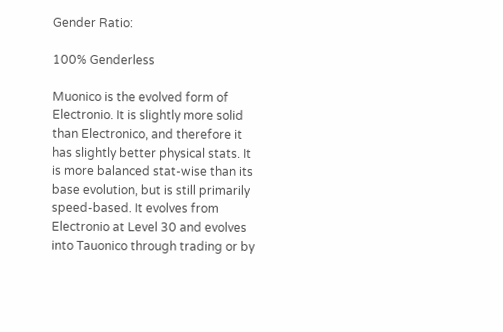Gender Ratio:

100% Genderless

Muonico is the evolved form of Electronio. It is slightly more solid than Electronico, and therefore it has slightly better physical stats. It is more balanced stat-wise than its base evolution, but is still primarily speed-based. It evolves from Electronio at Level 30 and evolves into Tauonico through trading or by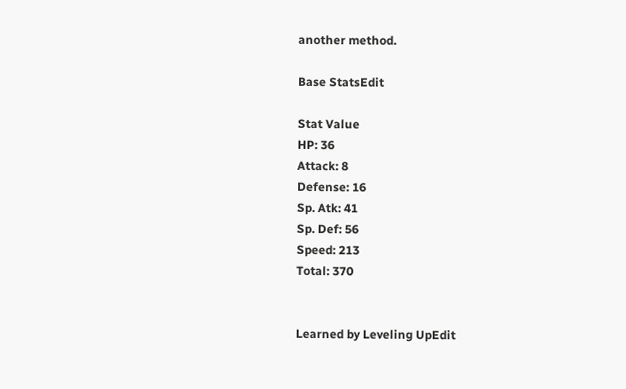another method.

Base StatsEdit

Stat Value
HP: 36
Attack: 8
Defense: 16
Sp. Atk: 41
Sp. Def: 56
Speed: 213
Total: 370


Learned by Leveling UpEdit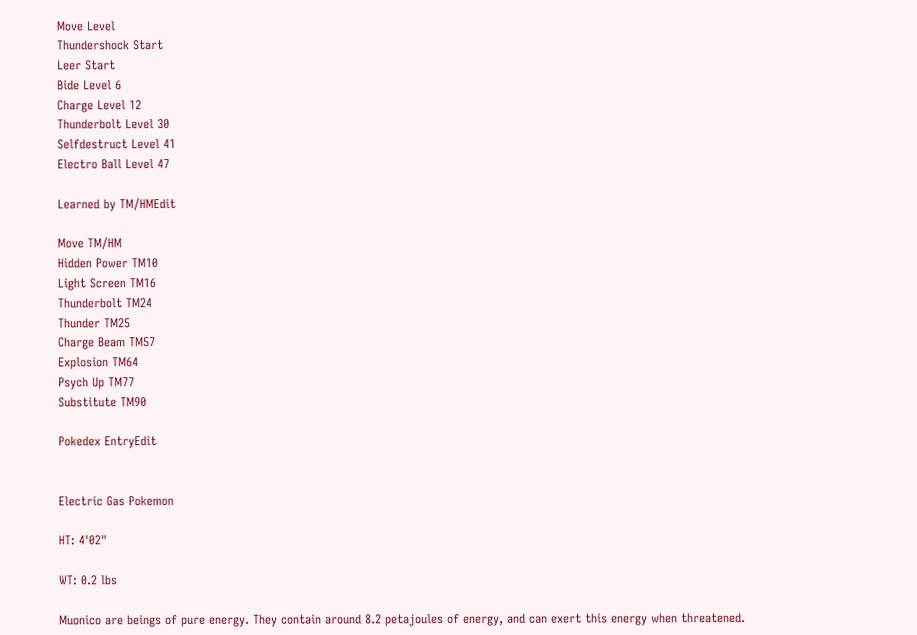Move Level
Thundershock Start
Leer Start
Bide Level 6
Charge Level 12
Thunderbolt Level 30
Selfdestruct Level 41
Electro Ball Level 47

Learned by TM/HMEdit

Move TM/HM
Hidden Power TM10
Light Screen TM16
Thunderbolt TM24
Thunder TM25
Charge Beam TM57
Explosion TM64
Psych Up TM77
Substitute TM90

Pokedex EntryEdit


Electric Gas Pokemon

HT: 4'02"

WT: 0.2 lbs

Muonico are beings of pure energy. They contain around 8.2 petajoules of energy, and can exert this energy when threatened.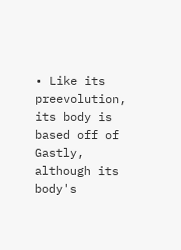• Like its preevolution, its body is based off of Gastly, although its body's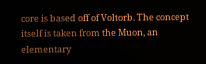core is based off of Voltorb. The concept itself is taken from the Muon, an elementary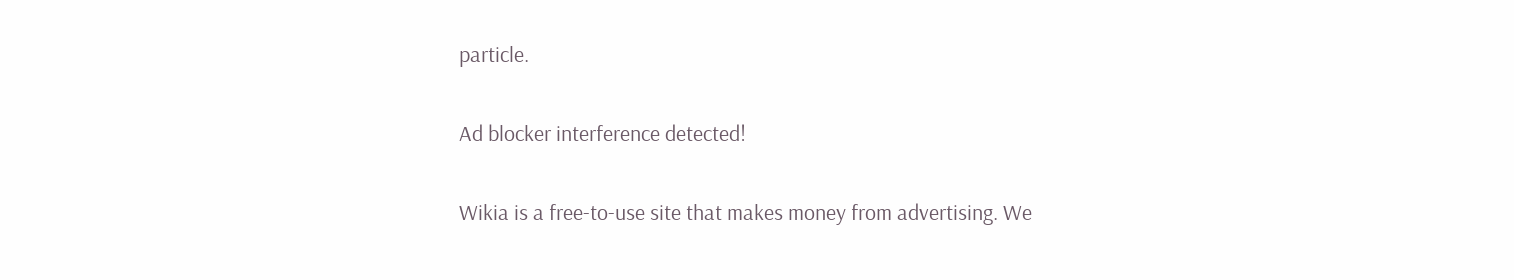particle.

Ad blocker interference detected!

Wikia is a free-to-use site that makes money from advertising. We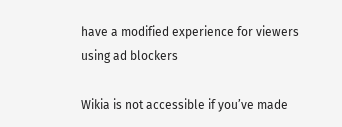have a modified experience for viewers using ad blockers

Wikia is not accessible if you’ve made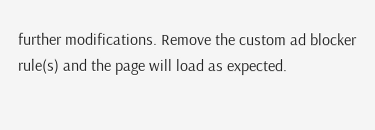further modifications. Remove the custom ad blocker rule(s) and the page will load as expected.